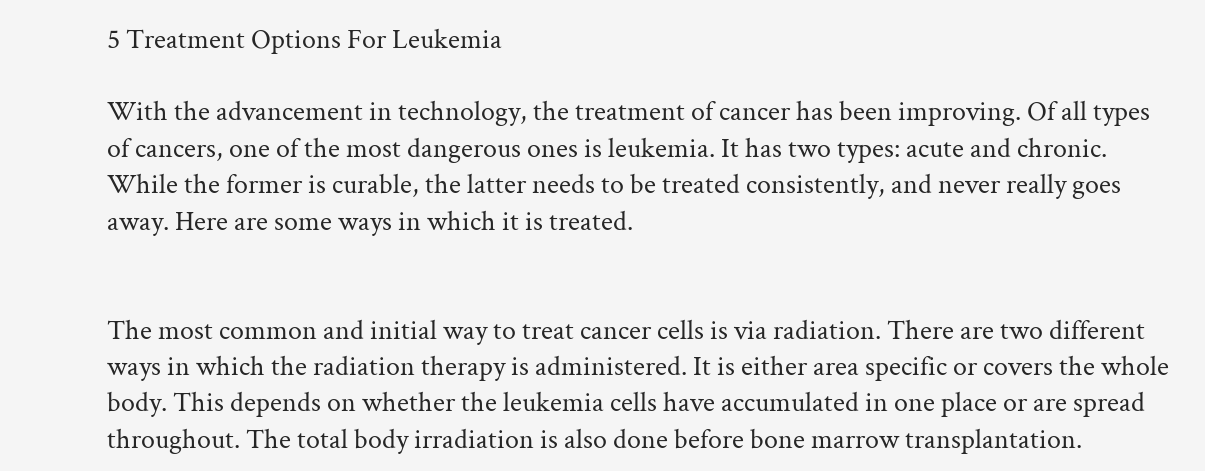5 Treatment Options For Leukemia

With the advancement in technology, the treatment of cancer has been improving. Of all types of cancers, one of the most dangerous ones is leukemia. It has two types: acute and chronic. While the former is curable, the latter needs to be treated consistently, and never really goes away. Here are some ways in which it is treated.


The most common and initial way to treat cancer cells is via radiation. There are two different ways in which the radiation therapy is administered. It is either area specific or covers the whole body. This depends on whether the leukemia cells have accumulated in one place or are spread throughout. The total body irradiation is also done before bone marrow transplantation.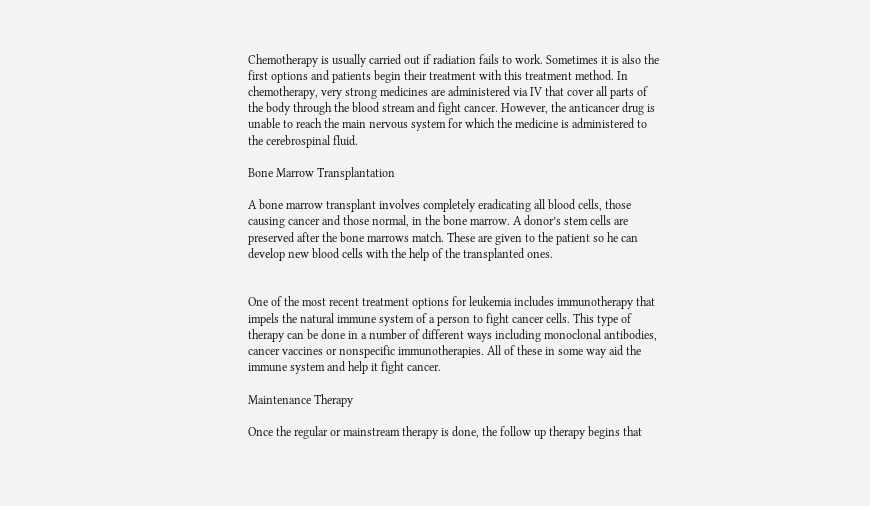Chemotherapy is usually carried out if radiation fails to work. Sometimes it is also the first options and patients begin their treatment with this treatment method. In chemotherapy, very strong medicines are administered via IV that cover all parts of the body through the blood stream and fight cancer. However, the anticancer drug is unable to reach the main nervous system for which the medicine is administered to the cerebrospinal fluid.

Bone Marrow Transplantation

A bone marrow transplant involves completely eradicating all blood cells, those causing cancer and those normal, in the bone marrow. A donor’s stem cells are preserved after the bone marrows match. These are given to the patient so he can develop new blood cells with the help of the transplanted ones.


One of the most recent treatment options for leukemia includes immunotherapy that impels the natural immune system of a person to fight cancer cells. This type of therapy can be done in a number of different ways including monoclonal antibodies, cancer vaccines or nonspecific immunotherapies. All of these in some way aid the immune system and help it fight cancer.

Maintenance Therapy

Once the regular or mainstream therapy is done, the follow up therapy begins that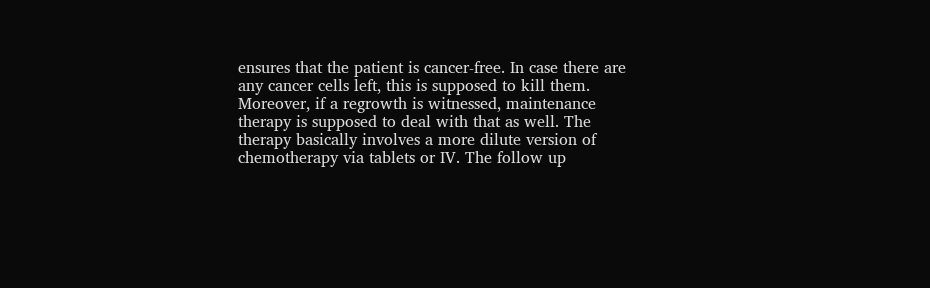ensures that the patient is cancer-free. In case there are any cancer cells left, this is supposed to kill them. Moreover, if a regrowth is witnessed, maintenance therapy is supposed to deal with that as well. The therapy basically involves a more dilute version of chemotherapy via tablets or IV. The follow up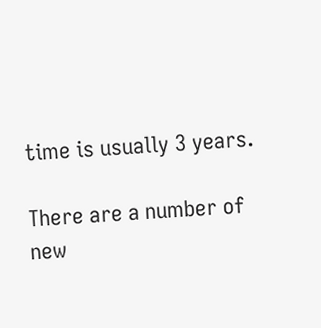time is usually 3 years.

There are a number of new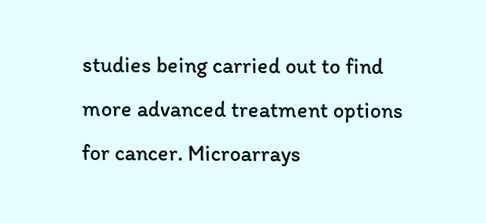studies being carried out to find more advanced treatment options for cancer. Microarrays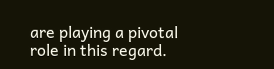are playing a pivotal role in this regard.